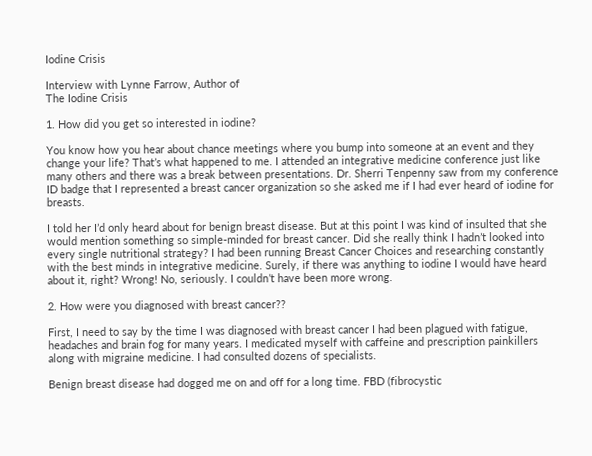Iodine Crisis

Interview with Lynne Farrow, Author of
The Iodine Crisis

1. How did you get so interested in iodine?

You know how you hear about chance meetings where you bump into someone at an event and they change your life? That’s what happened to me. I attended an integrative medicine conference just like many others and there was a break between presentations. Dr. Sherri Tenpenny saw from my conference ID badge that I represented a breast cancer organization so she asked me if I had ever heard of iodine for breasts.

I told her I’d only heard about for benign breast disease. But at this point I was kind of insulted that she would mention something so simple-minded for breast cancer. Did she really think I hadn’t looked into every single nutritional strategy? I had been running Breast Cancer Choices and researching constantly with the best minds in integrative medicine. Surely, if there was anything to iodine I would have heard about it, right? Wrong! No, seriously. I couldn’t have been more wrong.

2. How were you diagnosed with breast cancer??

First, I need to say by the time I was diagnosed with breast cancer I had been plagued with fatigue, headaches and brain fog for many years. I medicated myself with caffeine and prescription painkillers along with migraine medicine. I had consulted dozens of specialists.

Benign breast disease had dogged me on and off for a long time. FBD (fibrocystic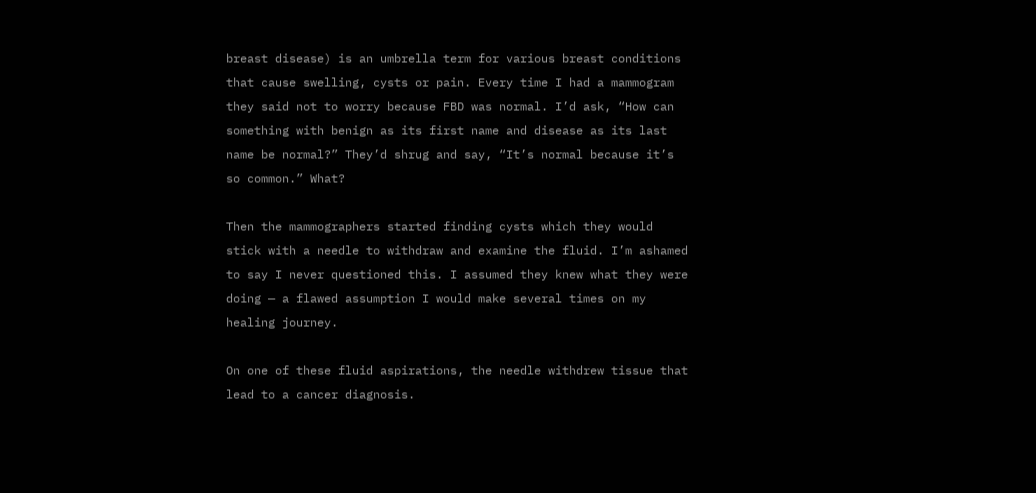breast disease) is an umbrella term for various breast conditions that cause swelling, cysts or pain. Every time I had a mammogram they said not to worry because FBD was normal. I’d ask, “How can something with benign as its first name and disease as its last name be normal?” They’d shrug and say, “It’s normal because it’s so common.” What?

Then the mammographers started finding cysts which they would stick with a needle to withdraw and examine the fluid. I’m ashamed to say I never questioned this. I assumed they knew what they were doing — a flawed assumption I would make several times on my healing journey.

On one of these fluid aspirations, the needle withdrew tissue that lead to a cancer diagnosis.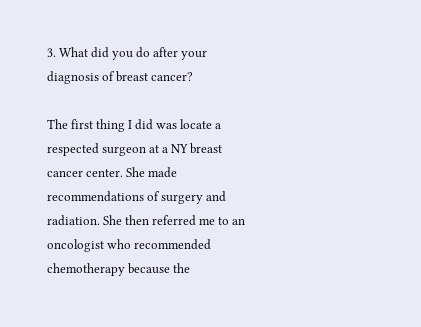3. What did you do after your diagnosis of breast cancer?

The first thing I did was locate a respected surgeon at a NY breast cancer center. She made recommendations of surgery and radiation. She then referred me to an oncologist who recommended chemotherapy because the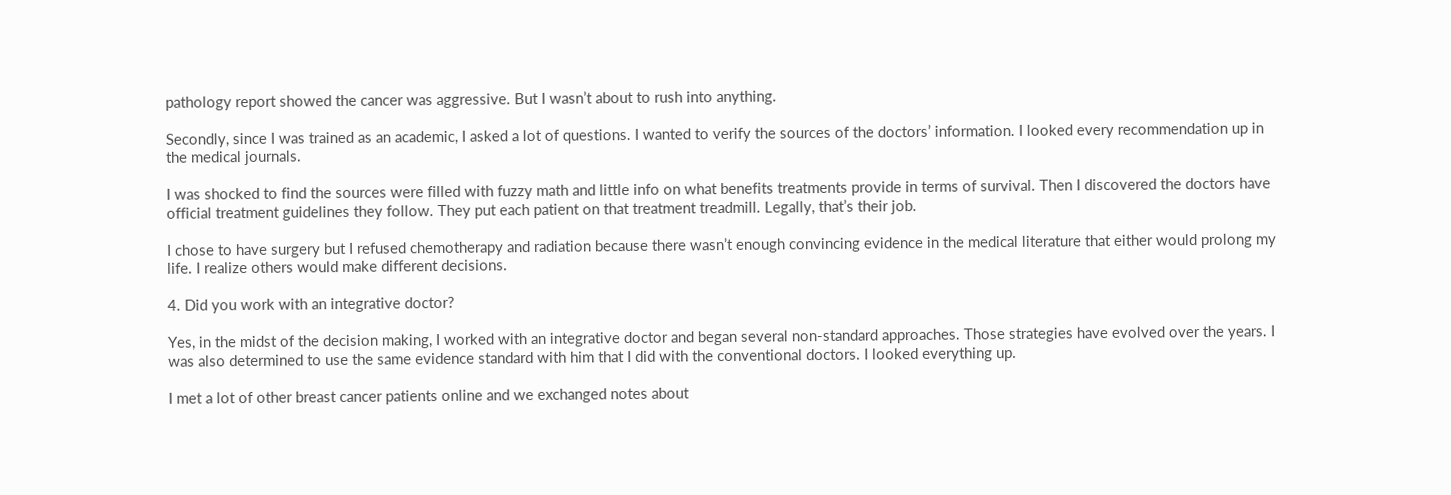pathology report showed the cancer was aggressive. But I wasn’t about to rush into anything.

Secondly, since I was trained as an academic, I asked a lot of questions. I wanted to verify the sources of the doctors’ information. I looked every recommendation up in the medical journals.

I was shocked to find the sources were filled with fuzzy math and little info on what benefits treatments provide in terms of survival. Then I discovered the doctors have official treatment guidelines they follow. They put each patient on that treatment treadmill. Legally, that’s their job.

I chose to have surgery but I refused chemotherapy and radiation because there wasn’t enough convincing evidence in the medical literature that either would prolong my life. I realize others would make different decisions.

4. Did you work with an integrative doctor?

Yes, in the midst of the decision making, I worked with an integrative doctor and began several non-standard approaches. Those strategies have evolved over the years. I was also determined to use the same evidence standard with him that I did with the conventional doctors. I looked everything up.

I met a lot of other breast cancer patients online and we exchanged notes about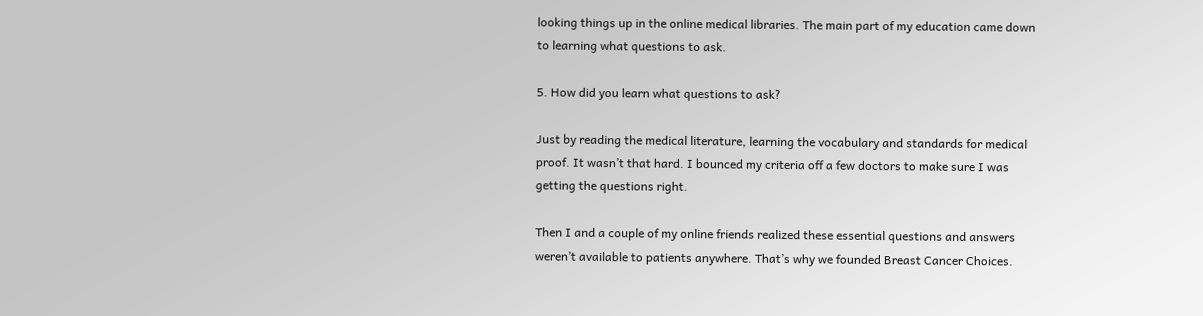looking things up in the online medical libraries. The main part of my education came down to learning what questions to ask.

5. How did you learn what questions to ask?

Just by reading the medical literature, learning the vocabulary and standards for medical proof. It wasn’t that hard. I bounced my criteria off a few doctors to make sure I was getting the questions right.

Then I and a couple of my online friends realized these essential questions and answers weren’t available to patients anywhere. That’s why we founded Breast Cancer Choices.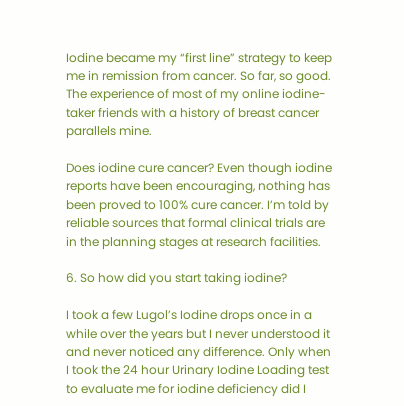Iodine became my “first line” strategy to keep me in remission from cancer. So far, so good. The experience of most of my online iodine-taker friends with a history of breast cancer parallels mine.

Does iodine cure cancer? Even though iodine reports have been encouraging, nothing has been proved to 100% cure cancer. I’m told by reliable sources that formal clinical trials are in the planning stages at research facilities.

6. So how did you start taking iodine?

I took a few Lugol’s Iodine drops once in a while over the years but I never understood it and never noticed any difference. Only when I took the 24 hour Urinary Iodine Loading test to evaluate me for iodine deficiency did I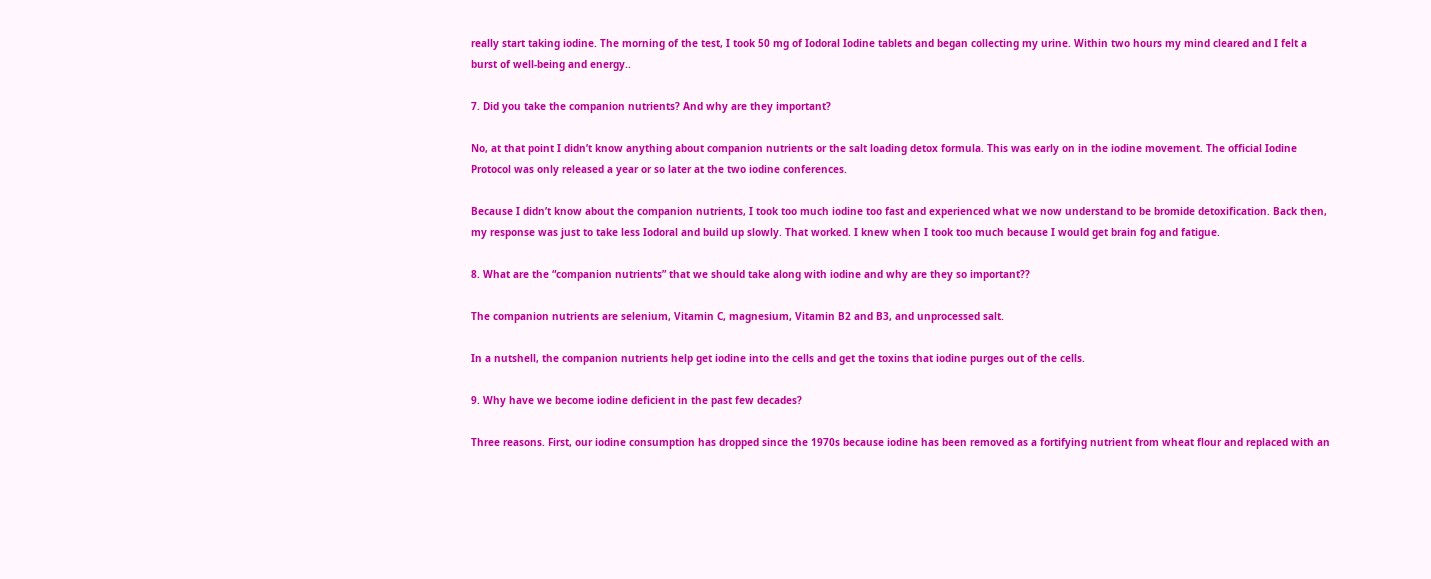really start taking iodine. The morning of the test, I took 50 mg of Iodoral Iodine tablets and began collecting my urine. Within two hours my mind cleared and I felt a burst of well-being and energy..

7. Did you take the companion nutrients? And why are they important?

No, at that point I didn’t know anything about companion nutrients or the salt loading detox formula. This was early on in the iodine movement. The official Iodine Protocol was only released a year or so later at the two iodine conferences.

Because I didn’t know about the companion nutrients, I took too much iodine too fast and experienced what we now understand to be bromide detoxification. Back then, my response was just to take less Iodoral and build up slowly. That worked. I knew when I took too much because I would get brain fog and fatigue.

8. What are the “companion nutrients” that we should take along with iodine and why are they so important??

The companion nutrients are selenium, Vitamin C, magnesium, Vitamin B2 and B3, and unprocessed salt.

In a nutshell, the companion nutrients help get iodine into the cells and get the toxins that iodine purges out of the cells.

9. Why have we become iodine deficient in the past few decades?

Three reasons. First, our iodine consumption has dropped since the 1970s because iodine has been removed as a fortifying nutrient from wheat flour and replaced with an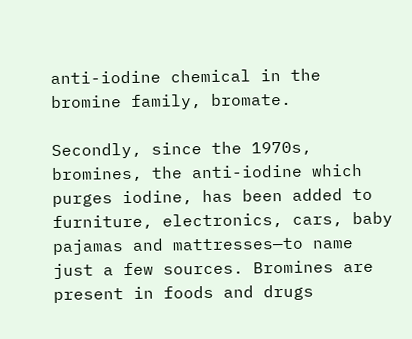anti-iodine chemical in the bromine family, bromate.

Secondly, since the 1970s, bromines, the anti-iodine which purges iodine, has been added to furniture, electronics, cars, baby pajamas and mattresses—to name just a few sources. Bromines are present in foods and drugs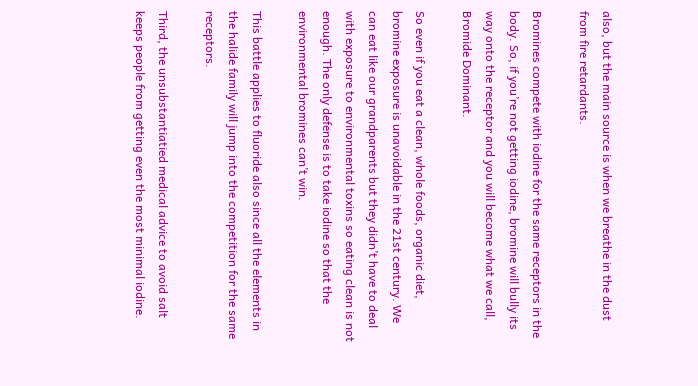also, but the main source is when we breathe in the dust from fire retardants.

Bromines compete with iodine for the same receptors in the body. So, if you’re not getting iodine, bromine will bully its way onto the receptor and you will become what we call, Bromide Dominant.

So even if you eat a clean, whole foods, organic diet, bromine exposure is unavoidable in the 21st century. We can eat like our grandparents but they didn’t have to deal with exposure to environmental toxins so eating clean is not enough. The only defense is to take iodine so that the environmental bromines can’t win.

This battle applies to fluoride also since all the elements in the halide family will jump into the competition for the same receptors.

Third, the unsubstantiatied medical advice to avoid salt keeps people from getting even the most minimal iodine.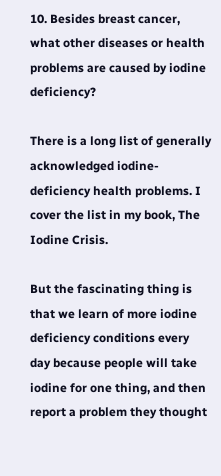10. Besides breast cancer, what other diseases or health problems are caused by iodine deficiency?

There is a long list of generally acknowledged iodine-deficiency health problems. I cover the list in my book, The Iodine Crisis.

But the fascinating thing is that we learn of more iodine deficiency conditions every day because people will take iodine for one thing, and then report a problem they thought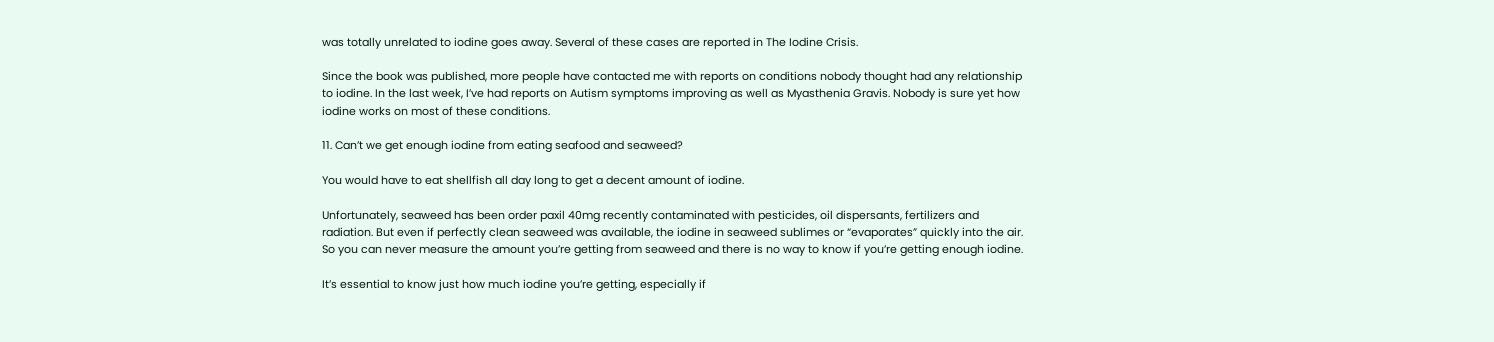was totally unrelated to iodine goes away. Several of these cases are reported in The Iodine Crisis.

Since the book was published, more people have contacted me with reports on conditions nobody thought had any relationship to iodine. In the last week, I’ve had reports on Autism symptoms improving as well as Myasthenia Gravis. Nobody is sure yet how iodine works on most of these conditions.

11. Can’t we get enough iodine from eating seafood and seaweed?

You would have to eat shellfish all day long to get a decent amount of iodine.

Unfortunately, seaweed has been order paxil 40mg recently contaminated with pesticides, oil dispersants, fertilizers and radiation. But even if perfectly clean seaweed was available, the iodine in seaweed sublimes or “evaporates” quickly into the air. So you can never measure the amount you’re getting from seaweed and there is no way to know if you’re getting enough iodine.

It’s essential to know just how much iodine you’re getting, especially if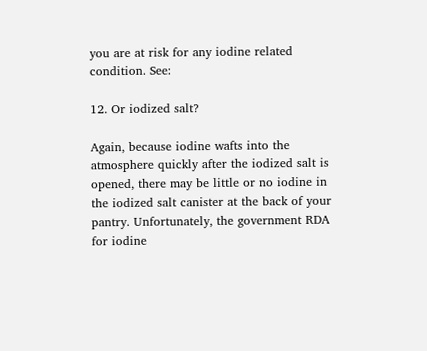you are at risk for any iodine related condition. See:

12. Or iodized salt?

Again, because iodine wafts into the atmosphere quickly after the iodized salt is opened, there may be little or no iodine in the iodized salt canister at the back of your pantry. Unfortunately, the government RDA for iodine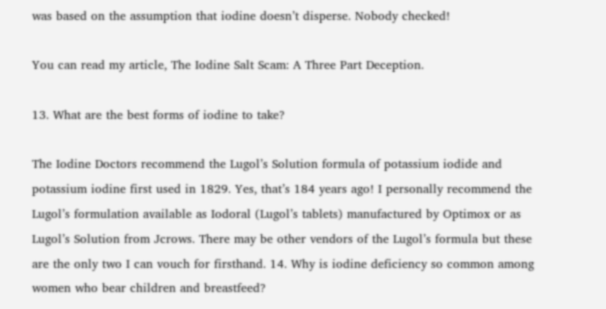was based on the assumption that iodine doesn’t disperse. Nobody checked!

You can read my article, The Iodine Salt Scam: A Three Part Deception.

13. What are the best forms of iodine to take?

The Iodine Doctors recommend the Lugol’s Solution formula of potassium iodide and potassium iodine first used in 1829. Yes, that’s 184 years ago! I personally recommend the Lugol’s formulation available as Iodoral (Lugol’s tablets) manufactured by Optimox or as Lugol’s Solution from Jcrows. There may be other vendors of the Lugol’s formula but these are the only two I can vouch for firsthand. 14. Why is iodine deficiency so common among women who bear children and breastfeed?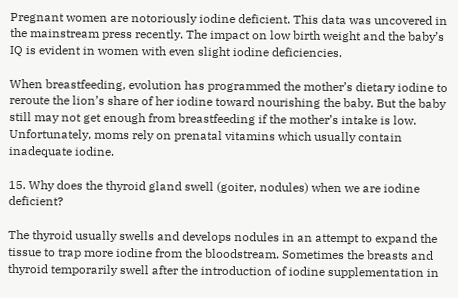Pregnant women are notoriously iodine deficient. This data was uncovered in the mainstream press recently. The impact on low birth weight and the baby’s IQ is evident in women with even slight iodine deficiencies.

When breastfeeding, evolution has programmed the mother’s dietary iodine to reroute the lion’s share of her iodine toward nourishing the baby. But the baby still may not get enough from breastfeeding if the mother’s intake is low. Unfortunately, moms rely on prenatal vitamins which usually contain inadequate iodine.

15. Why does the thyroid gland swell (goiter, nodules) when we are iodine deficient?

The thyroid usually swells and develops nodules in an attempt to expand the tissue to trap more iodine from the bloodstream. Sometimes the breasts and thyroid temporarily swell after the introduction of iodine supplementation in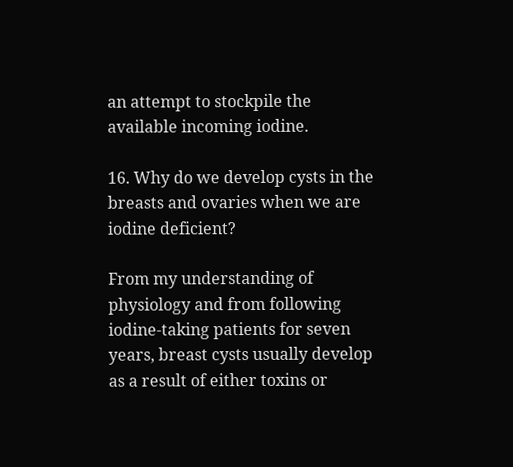an attempt to stockpile the available incoming iodine.

16. Why do we develop cysts in the breasts and ovaries when we are iodine deficient?

From my understanding of physiology and from following iodine-taking patients for seven years, breast cysts usually develop as a result of either toxins or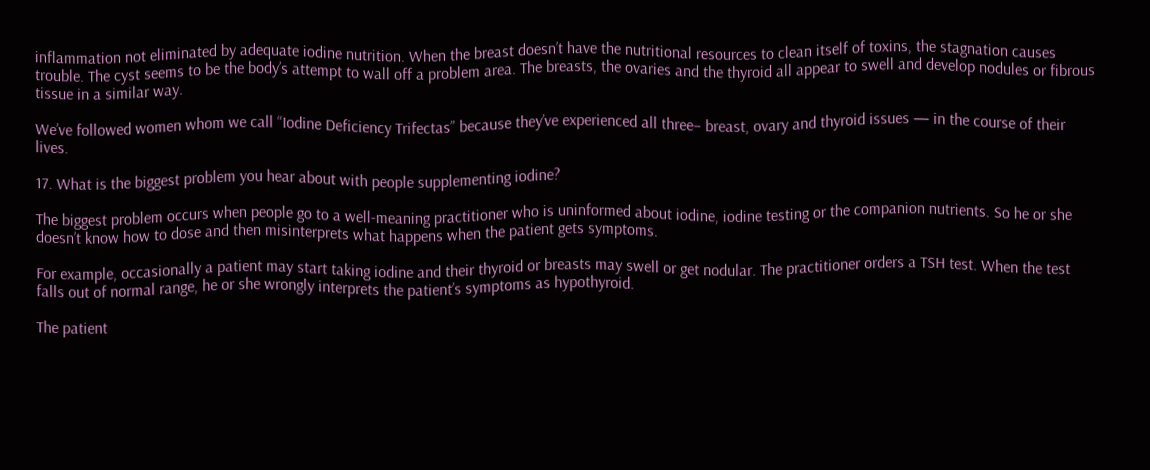inflammation not eliminated by adequate iodine nutrition. When the breast doesn’t have the nutritional resources to clean itself of toxins, the stagnation causes trouble. The cyst seems to be the body’s attempt to wall off a problem area. The breasts, the ovaries and the thyroid all appear to swell and develop nodules or fibrous tissue in a similar way.

We’ve followed women whom we call “Iodine Deficiency Trifectas” because they’ve experienced all three– breast, ovary and thyroid issues — in the course of their lives.

17. What is the biggest problem you hear about with people supplementing iodine?

The biggest problem occurs when people go to a well-meaning practitioner who is uninformed about iodine, iodine testing or the companion nutrients. So he or she doesn’t know how to dose and then misinterprets what happens when the patient gets symptoms.

For example, occasionally a patient may start taking iodine and their thyroid or breasts may swell or get nodular. The practitioner orders a TSH test. When the test falls out of normal range, he or she wrongly interprets the patient’s symptoms as hypothyroid.

The patient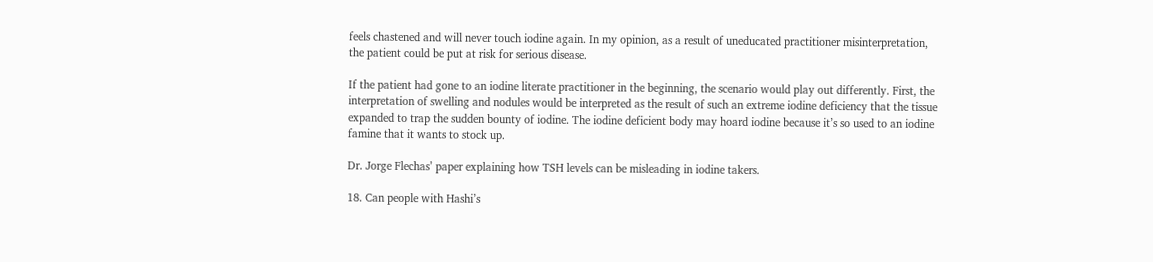feels chastened and will never touch iodine again. In my opinion, as a result of uneducated practitioner misinterpretation, the patient could be put at risk for serious disease.

If the patient had gone to an iodine literate practitioner in the beginning, the scenario would play out differently. First, the interpretation of swelling and nodules would be interpreted as the result of such an extreme iodine deficiency that the tissue expanded to trap the sudden bounty of iodine. The iodine deficient body may hoard iodine because it’s so used to an iodine famine that it wants to stock up.

Dr. Jorge Flechas’ paper explaining how TSH levels can be misleading in iodine takers.

18. Can people with Hashi’s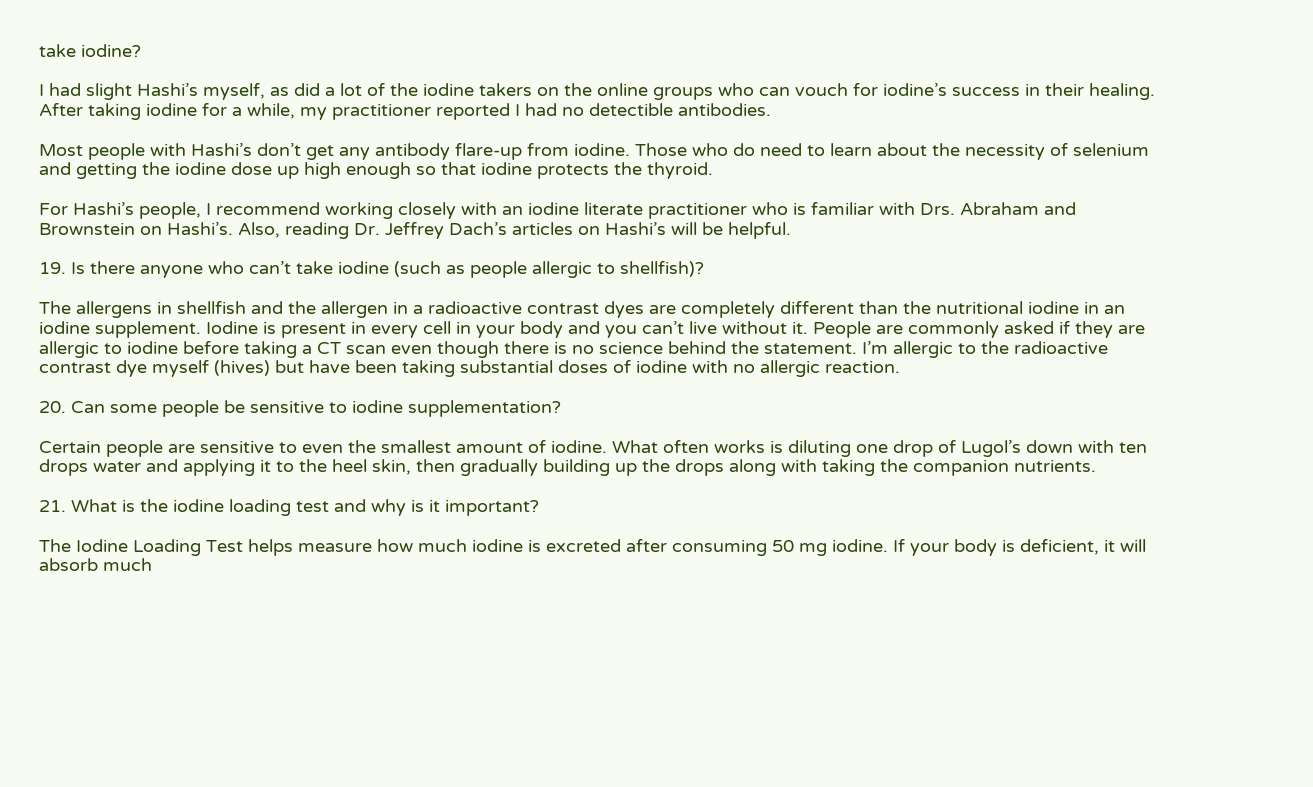take iodine?

I had slight Hashi’s myself, as did a lot of the iodine takers on the online groups who can vouch for iodine’s success in their healing. After taking iodine for a while, my practitioner reported I had no detectible antibodies.

Most people with Hashi’s don’t get any antibody flare-up from iodine. Those who do need to learn about the necessity of selenium and getting the iodine dose up high enough so that iodine protects the thyroid.

For Hashi’s people, I recommend working closely with an iodine literate practitioner who is familiar with Drs. Abraham and Brownstein on Hashi’s. Also, reading Dr. Jeffrey Dach’s articles on Hashi’s will be helpful.

19. Is there anyone who can’t take iodine (such as people allergic to shellfish)?

The allergens in shellfish and the allergen in a radioactive contrast dyes are completely different than the nutritional iodine in an iodine supplement. Iodine is present in every cell in your body and you can’t live without it. People are commonly asked if they are allergic to iodine before taking a CT scan even though there is no science behind the statement. I’m allergic to the radioactive contrast dye myself (hives) but have been taking substantial doses of iodine with no allergic reaction.

20. Can some people be sensitive to iodine supplementation?

Certain people are sensitive to even the smallest amount of iodine. What often works is diluting one drop of Lugol’s down with ten drops water and applying it to the heel skin, then gradually building up the drops along with taking the companion nutrients.

21. What is the iodine loading test and why is it important?

The Iodine Loading Test helps measure how much iodine is excreted after consuming 50 mg iodine. If your body is deficient, it will absorb much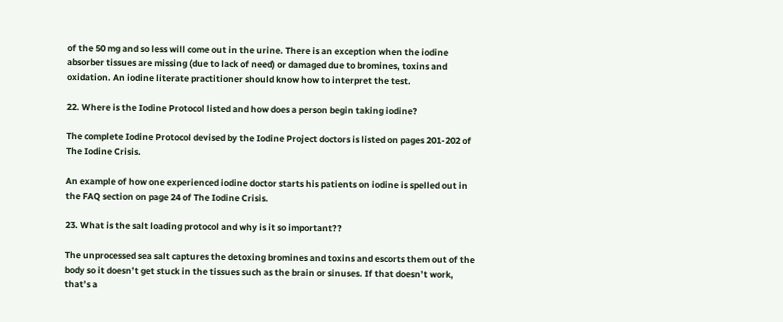of the 50 mg and so less will come out in the urine. There is an exception when the iodine absorber tissues are missing (due to lack of need) or damaged due to bromines, toxins and oxidation. An iodine literate practitioner should know how to interpret the test.

22. Where is the Iodine Protocol listed and how does a person begin taking iodine?

The complete Iodine Protocol devised by the Iodine Project doctors is listed on pages 201-202 of The Iodine Crisis.

An example of how one experienced iodine doctor starts his patients on iodine is spelled out in the FAQ section on page 24 of The Iodine Crisis.

23. What is the salt loading protocol and why is it so important??

The unprocessed sea salt captures the detoxing bromines and toxins and escorts them out of the body so it doesn’t get stuck in the tissues such as the brain or sinuses. If that doesn’t work, that’s a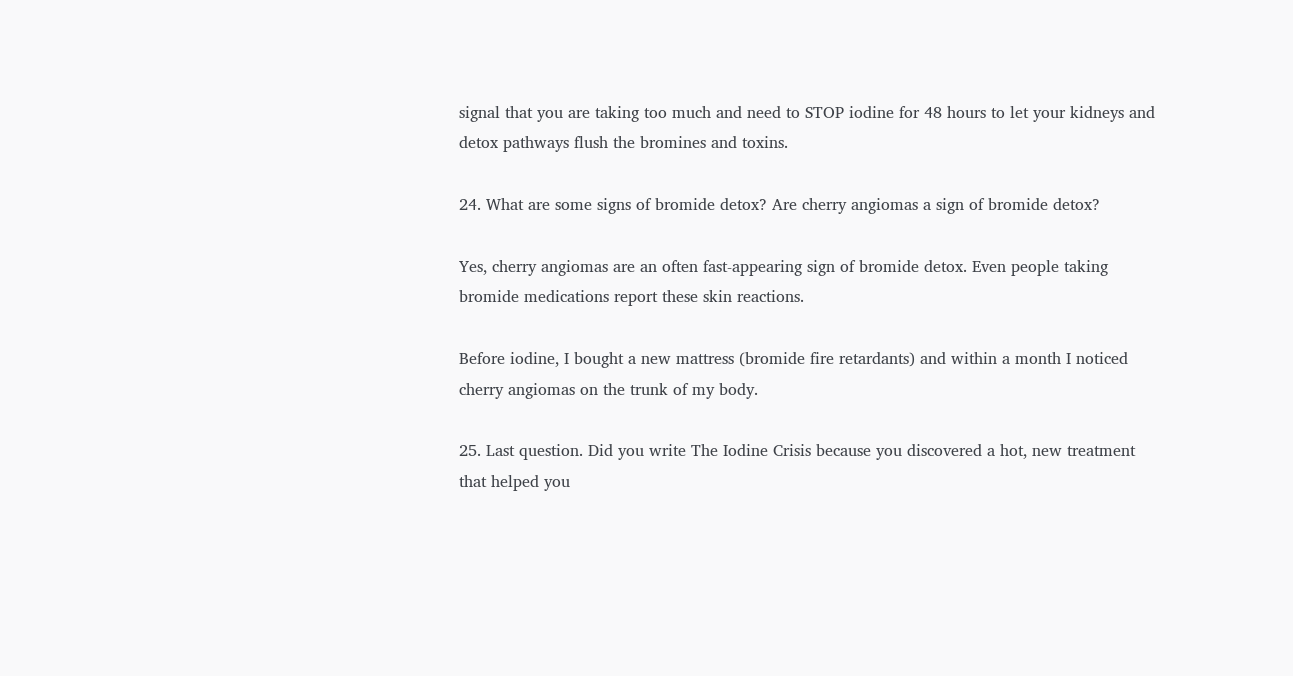signal that you are taking too much and need to STOP iodine for 48 hours to let your kidneys and detox pathways flush the bromines and toxins.

24. What are some signs of bromide detox? Are cherry angiomas a sign of bromide detox?

Yes, cherry angiomas are an often fast-appearing sign of bromide detox. Even people taking bromide medications report these skin reactions.

Before iodine, I bought a new mattress (bromide fire retardants) and within a month I noticed cherry angiomas on the trunk of my body.

25. Last question. Did you write The Iodine Crisis because you discovered a hot, new treatment that helped you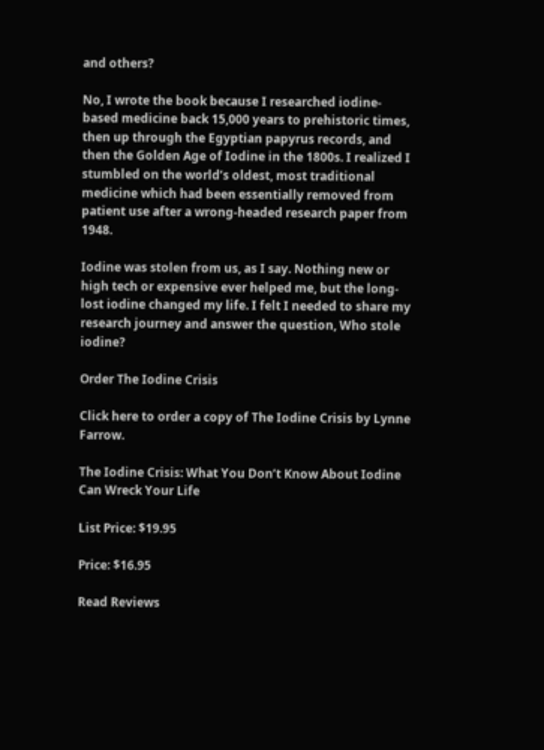and others?

No, I wrote the book because I researched iodine-based medicine back 15,000 years to prehistoric times, then up through the Egyptian papyrus records, and then the Golden Age of Iodine in the 1800s. I realized I stumbled on the world’s oldest, most traditional medicine which had been essentially removed from patient use after a wrong-headed research paper from 1948.

Iodine was stolen from us, as I say. Nothing new or high tech or expensive ever helped me, but the long-lost iodine changed my life. I felt I needed to share my research journey and answer the question, Who stole iodine?

Order The Iodine Crisis

Click here to order a copy of The Iodine Crisis by Lynne Farrow.

The Iodine Crisis: What You Don’t Know About Iodine Can Wreck Your Life

List Price: $19.95

Price: $16.95

Read Reviews